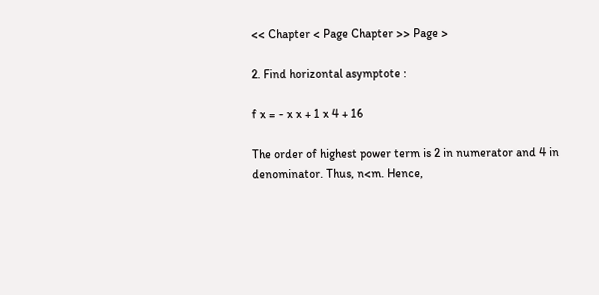<< Chapter < Page Chapter >> Page >

2. Find horizontal asymptote :

f x = - x x + 1 x 4 + 16

The order of highest power term is 2 in numerator and 4 in denominator. Thus, n<m. Hence,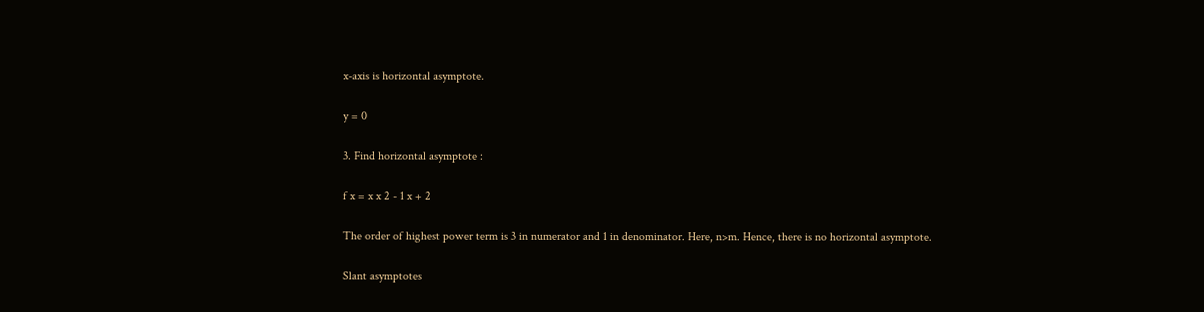x-axis is horizontal asymptote.

y = 0

3. Find horizontal asymptote :

f x = x x 2 - 1 x + 2

The order of highest power term is 3 in numerator and 1 in denominator. Here, n>m. Hence, there is no horizontal asymptote.

Slant asymptotes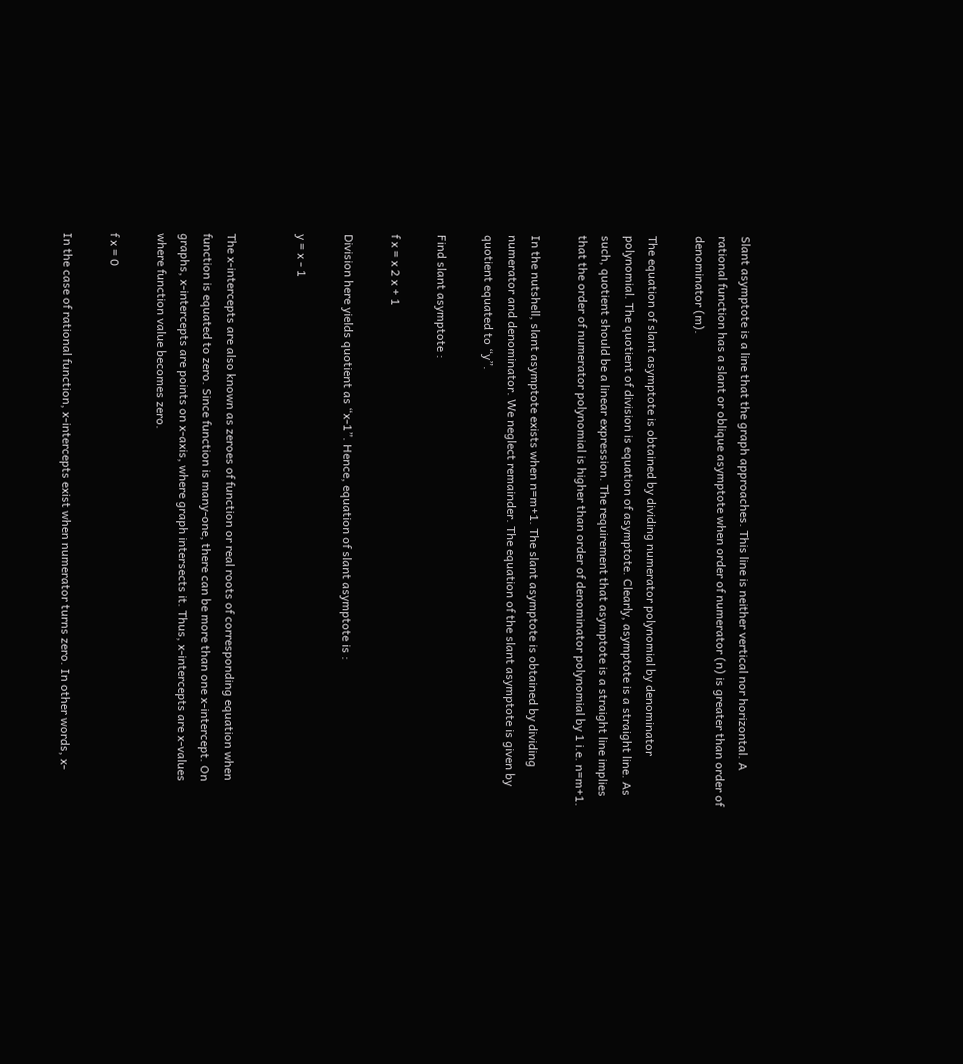Slant asymptote is a line that the graph approaches. This line is neither vertical nor horizontal. A rational function has a slant or oblique asymptote when order of numerator (n) is greater than order of denominator (m).

The equation of slant asymptote is obtained by dividing numerator polynomial by denominator polynomial. The quotient of division is equation of asymptote. Clearly, asymptote is a straight line. As such, quotient should be a linear expression. The requirement that asymptote is a straight line implies that the order of numerator polynomial is higher than order of denominator polynomial by 1 i.e. n=m+1.

In the nutshell, slant asymptote exists when n=m+1. The slant asymptote is obtained by dividing numerator and denominator. We neglect remainder. The equation of the slant asymptote is given by quotient equated to “y”.

Find slant asymptote :

f x = x 2 x + 1

Division here yields quotient as “x-1”. Hence, equation of slant asymptote is :

y = x - 1


The x-intercepts are also known as zeroes of function or real roots of corresponding equation when function is equated to zero. Since function is many-one, there can be more than one x-intercept. On graphs, x-intercepts are points on x-axis, where graph intersects it. Thus, x-intercepts are x-values where function value becomes zero.

f x = 0

In the case of rational function, x-intercepts exist when numerator turns zero. In other words, x-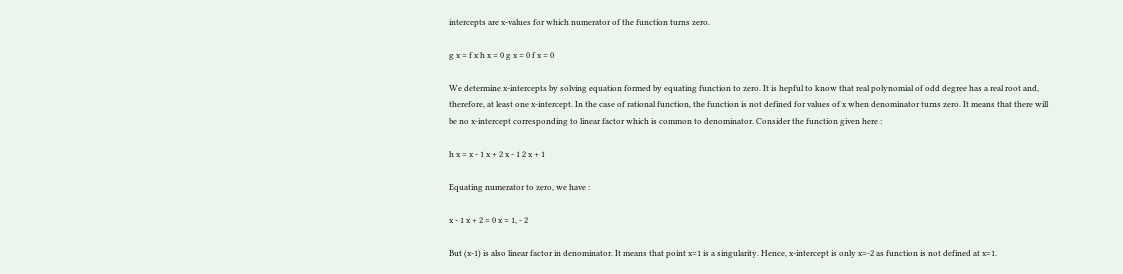intercepts are x-values for which numerator of the function turns zero.

g x = f x h x = 0 g x = 0 f x = 0

We determine x-intercepts by solving equation formed by equating function to zero. It is hepful to know that real polynomial of odd degree has a real root and, therefore, at least one x-intercept. In the case of rational function, the function is not defined for values of x when denominator turns zero. It means that there will be no x-intercept corresponding to linear factor which is common to denominator. Consider the function given here :

h x = x - 1 x + 2 x - 1 2 x + 1

Equating numerator to zero, we have :

x - 1 x + 2 = 0 x = 1, - 2

But (x-1) is also linear factor in denominator. It means that point x=1 is a singularity. Hence, x-intercept is only x=-2 as function is not defined at x=1.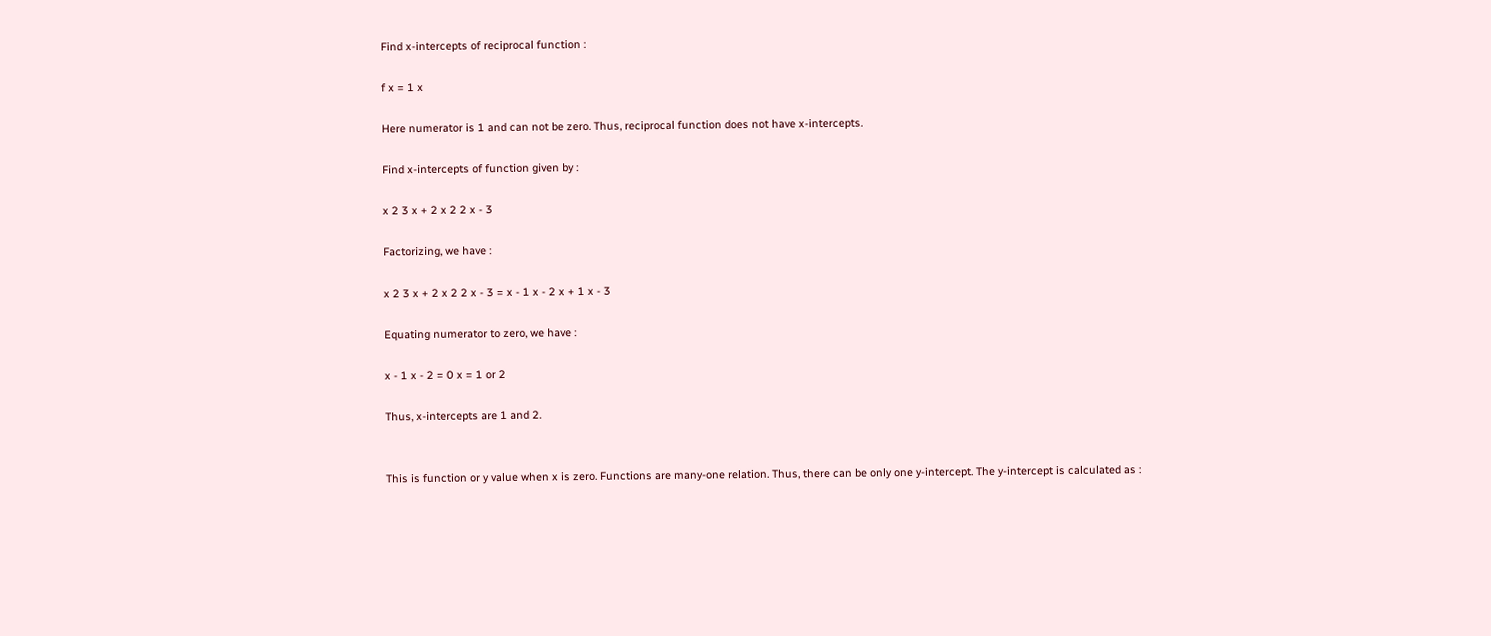Find x-intercepts of reciprocal function :

f x = 1 x

Here numerator is 1 and can not be zero. Thus, reciprocal function does not have x-intercepts.

Find x-intercepts of function given by :

x 2 3 x + 2 x 2 2 x - 3

Factorizing, we have :

x 2 3 x + 2 x 2 2 x - 3 = x - 1 x - 2 x + 1 x - 3

Equating numerator to zero, we have :

x - 1 x - 2 = 0 x = 1 or 2

Thus, x-intercepts are 1 and 2.


This is function or y value when x is zero. Functions are many-one relation. Thus, there can be only one y-intercept. The y-intercept is calculated as :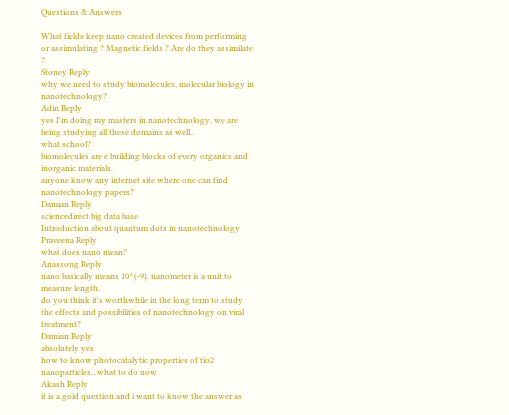Questions & Answers

What fields keep nano created devices from performing or assimulating ? Magnetic fields ? Are do they assimilate ?
Stoney Reply
why we need to study biomolecules, molecular biology in nanotechnology?
Adin Reply
yes I'm doing my masters in nanotechnology, we are being studying all these domains as well..
what school?
biomolecules are e building blocks of every organics and inorganic materials.
anyone know any internet site where one can find nanotechnology papers?
Damian Reply
sciencedirect big data base
Introduction about quantum dots in nanotechnology
Praveena Reply
what does nano mean?
Anassong Reply
nano basically means 10^(-9). nanometer is a unit to measure length.
do you think it's worthwhile in the long term to study the effects and possibilities of nanotechnology on viral treatment?
Damian Reply
absolutely yes
how to know photocatalytic properties of tio2 nanoparticles...what to do now
Akash Reply
it is a goid question and i want to know the answer as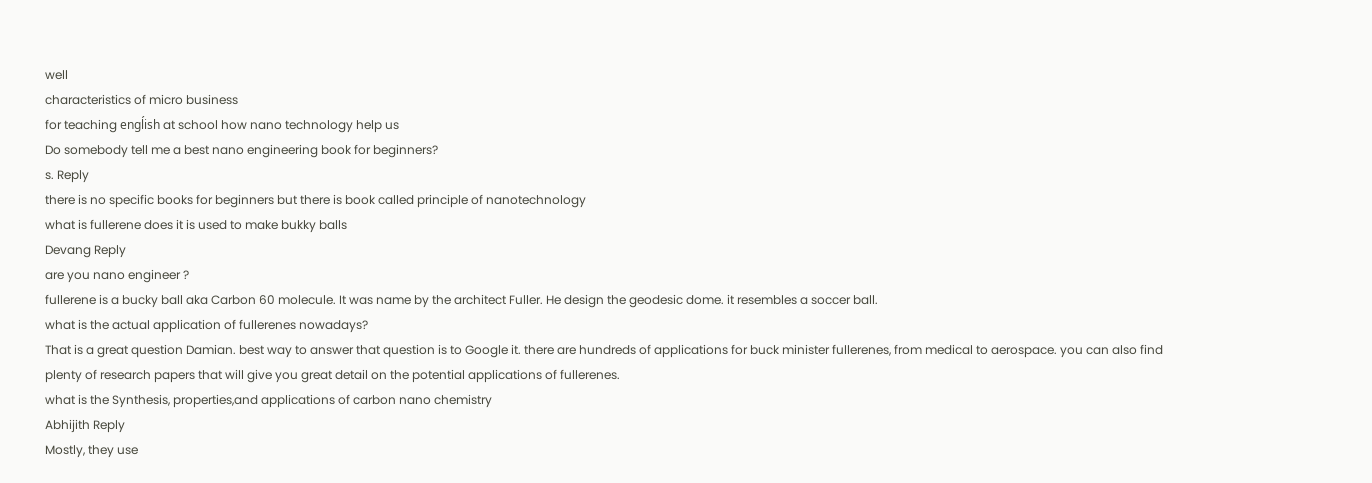well
characteristics of micro business
for teaching engĺish at school how nano technology help us
Do somebody tell me a best nano engineering book for beginners?
s. Reply
there is no specific books for beginners but there is book called principle of nanotechnology
what is fullerene does it is used to make bukky balls
Devang Reply
are you nano engineer ?
fullerene is a bucky ball aka Carbon 60 molecule. It was name by the architect Fuller. He design the geodesic dome. it resembles a soccer ball.
what is the actual application of fullerenes nowadays?
That is a great question Damian. best way to answer that question is to Google it. there are hundreds of applications for buck minister fullerenes, from medical to aerospace. you can also find plenty of research papers that will give you great detail on the potential applications of fullerenes.
what is the Synthesis, properties,and applications of carbon nano chemistry
Abhijith Reply
Mostly, they use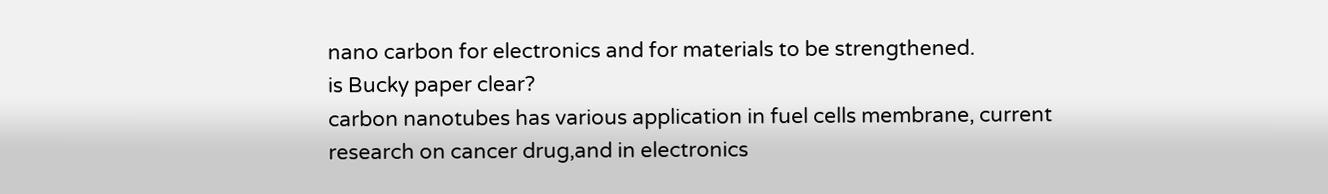nano carbon for electronics and for materials to be strengthened.
is Bucky paper clear?
carbon nanotubes has various application in fuel cells membrane, current research on cancer drug,and in electronics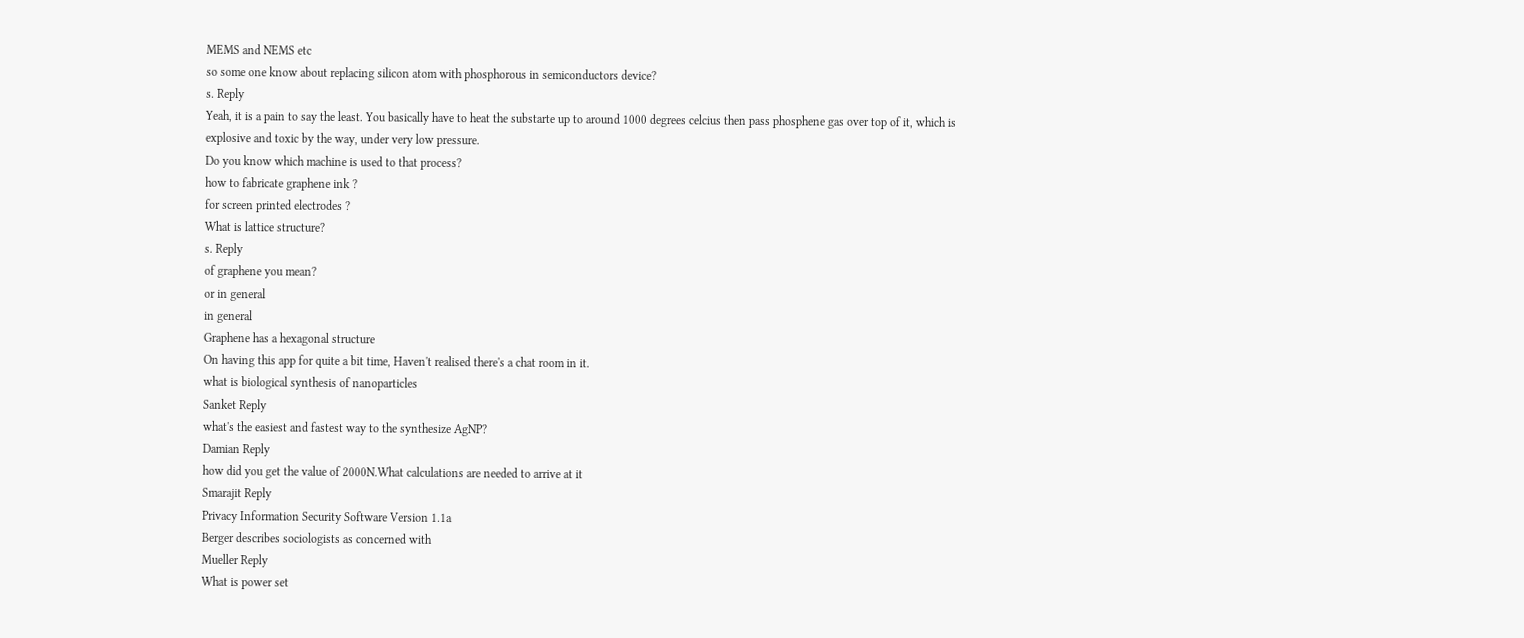MEMS and NEMS etc
so some one know about replacing silicon atom with phosphorous in semiconductors device?
s. Reply
Yeah, it is a pain to say the least. You basically have to heat the substarte up to around 1000 degrees celcius then pass phosphene gas over top of it, which is explosive and toxic by the way, under very low pressure.
Do you know which machine is used to that process?
how to fabricate graphene ink ?
for screen printed electrodes ?
What is lattice structure?
s. Reply
of graphene you mean?
or in general
in general
Graphene has a hexagonal structure
On having this app for quite a bit time, Haven't realised there's a chat room in it.
what is biological synthesis of nanoparticles
Sanket Reply
what's the easiest and fastest way to the synthesize AgNP?
Damian Reply
how did you get the value of 2000N.What calculations are needed to arrive at it
Smarajit Reply
Privacy Information Security Software Version 1.1a
Berger describes sociologists as concerned with
Mueller Reply
What is power set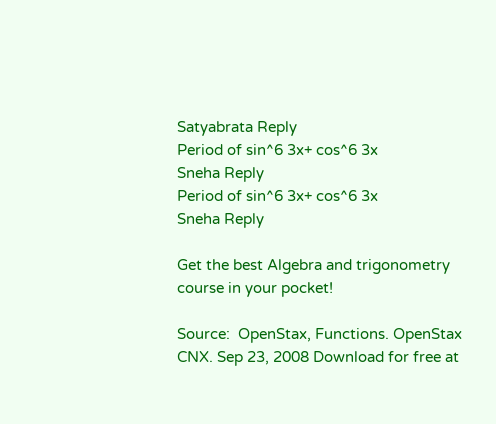Satyabrata Reply
Period of sin^6 3x+ cos^6 3x
Sneha Reply
Period of sin^6 3x+ cos^6 3x
Sneha Reply

Get the best Algebra and trigonometry course in your pocket!

Source:  OpenStax, Functions. OpenStax CNX. Sep 23, 2008 Download for free at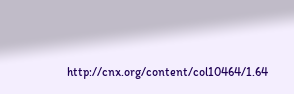http://cnx.org/content/col10464/1.64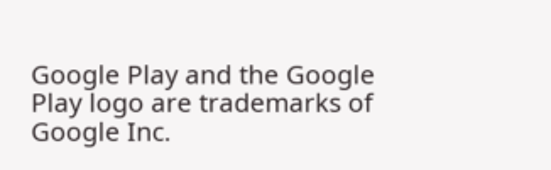Google Play and the Google Play logo are trademarks of Google Inc.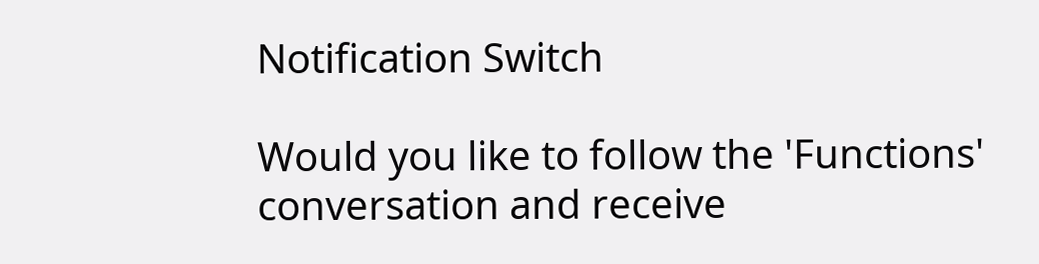Notification Switch

Would you like to follow the 'Functions' conversation and receive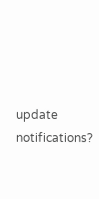update notifications?